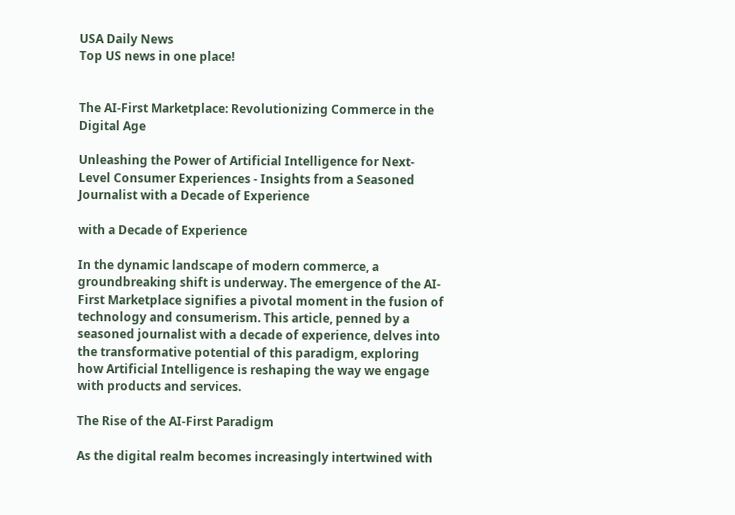USA Daily News
Top US news in one place!


The AI-First Marketplace: Revolutionizing Commerce in the Digital Age

Unleashing the Power of Artificial Intelligence for Next-Level Consumer Experiences - Insights from a Seasoned Journalist with a Decade of Experience

with a Decade of Experience

In the dynamic landscape of modern commerce, a groundbreaking shift is underway. The emergence of the AI-First Marketplace signifies a pivotal moment in the fusion of technology and consumerism. This article, penned by a seasoned journalist with a decade of experience, delves into the transformative potential of this paradigm, exploring how Artificial Intelligence is reshaping the way we engage with products and services.

The Rise of the AI-First Paradigm

As the digital realm becomes increasingly intertwined with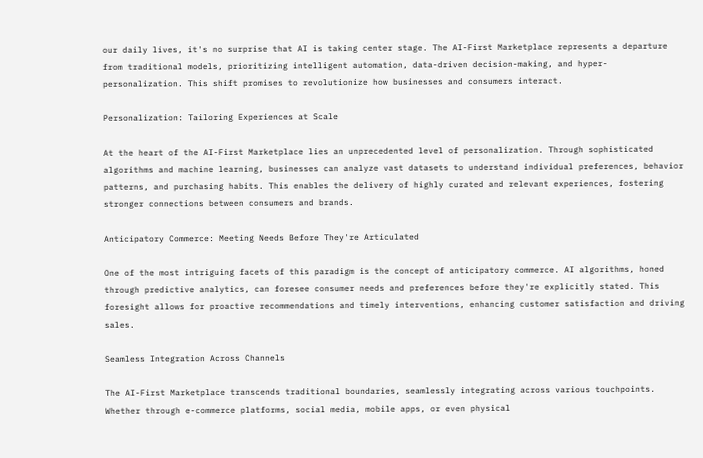our daily lives, it's no surprise that AI is taking center stage. The AI-First Marketplace represents a departure from traditional models, prioritizing intelligent automation, data-driven decision-making, and hyper-personalization. This shift promises to revolutionize how businesses and consumers interact.

Personalization: Tailoring Experiences at Scale

At the heart of the AI-First Marketplace lies an unprecedented level of personalization. Through sophisticated algorithms and machine learning, businesses can analyze vast datasets to understand individual preferences, behavior patterns, and purchasing habits. This enables the delivery of highly curated and relevant experiences, fostering stronger connections between consumers and brands.

Anticipatory Commerce: Meeting Needs Before They're Articulated

One of the most intriguing facets of this paradigm is the concept of anticipatory commerce. AI algorithms, honed through predictive analytics, can foresee consumer needs and preferences before they're explicitly stated. This foresight allows for proactive recommendations and timely interventions, enhancing customer satisfaction and driving sales.

Seamless Integration Across Channels

The AI-First Marketplace transcends traditional boundaries, seamlessly integrating across various touchpoints. Whether through e-commerce platforms, social media, mobile apps, or even physical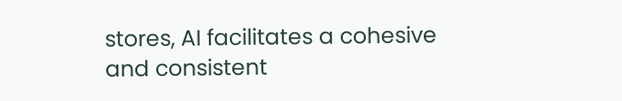stores, AI facilitates a cohesive and consistent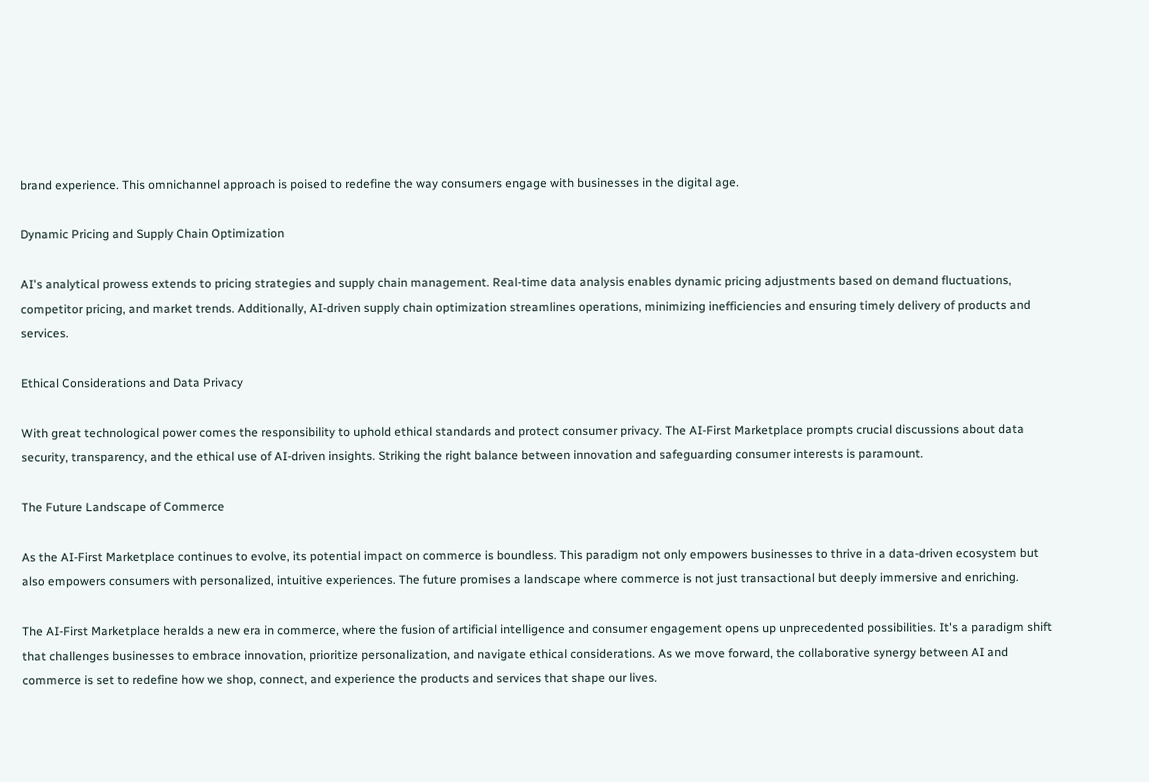brand experience. This omnichannel approach is poised to redefine the way consumers engage with businesses in the digital age.

Dynamic Pricing and Supply Chain Optimization

AI's analytical prowess extends to pricing strategies and supply chain management. Real-time data analysis enables dynamic pricing adjustments based on demand fluctuations, competitor pricing, and market trends. Additionally, AI-driven supply chain optimization streamlines operations, minimizing inefficiencies and ensuring timely delivery of products and services.

Ethical Considerations and Data Privacy

With great technological power comes the responsibility to uphold ethical standards and protect consumer privacy. The AI-First Marketplace prompts crucial discussions about data security, transparency, and the ethical use of AI-driven insights. Striking the right balance between innovation and safeguarding consumer interests is paramount.

The Future Landscape of Commerce

As the AI-First Marketplace continues to evolve, its potential impact on commerce is boundless. This paradigm not only empowers businesses to thrive in a data-driven ecosystem but also empowers consumers with personalized, intuitive experiences. The future promises a landscape where commerce is not just transactional but deeply immersive and enriching.

The AI-First Marketplace heralds a new era in commerce, where the fusion of artificial intelligence and consumer engagement opens up unprecedented possibilities. It's a paradigm shift that challenges businesses to embrace innovation, prioritize personalization, and navigate ethical considerations. As we move forward, the collaborative synergy between AI and commerce is set to redefine how we shop, connect, and experience the products and services that shape our lives.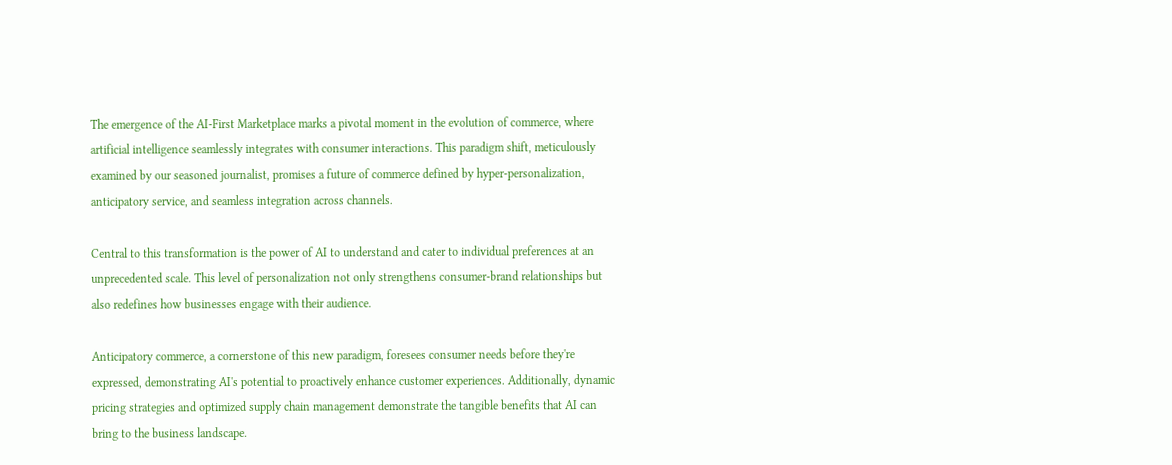The emergence of the AI-First Marketplace marks a pivotal moment in the evolution of commerce, where artificial intelligence seamlessly integrates with consumer interactions. This paradigm shift, meticulously examined by our seasoned journalist, promises a future of commerce defined by hyper-personalization, anticipatory service, and seamless integration across channels.

Central to this transformation is the power of AI to understand and cater to individual preferences at an unprecedented scale. This level of personalization not only strengthens consumer-brand relationships but also redefines how businesses engage with their audience.

Anticipatory commerce, a cornerstone of this new paradigm, foresees consumer needs before they're expressed, demonstrating AI's potential to proactively enhance customer experiences. Additionally, dynamic pricing strategies and optimized supply chain management demonstrate the tangible benefits that AI can bring to the business landscape.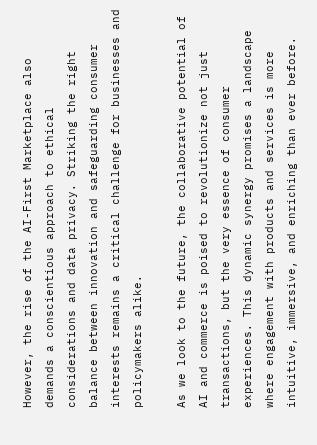However, the rise of the AI-First Marketplace also demands a conscientious approach to ethical considerations and data privacy. Striking the right balance between innovation and safeguarding consumer interests remains a critical challenge for businesses and policymakers alike.

As we look to the future, the collaborative potential of AI and commerce is poised to revolutionize not just transactions, but the very essence of consumer experiences. This dynamic synergy promises a landscape where engagement with products and services is more intuitive, immersive, and enriching than ever before.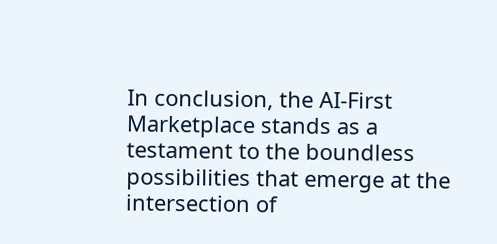In conclusion, the AI-First Marketplace stands as a testament to the boundless possibilities that emerge at the intersection of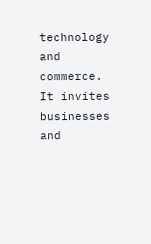technology and commerce. It invites businesses and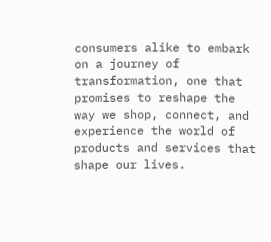consumers alike to embark on a journey of transformation, one that promises to reshape the way we shop, connect, and experience the world of products and services that shape our lives.